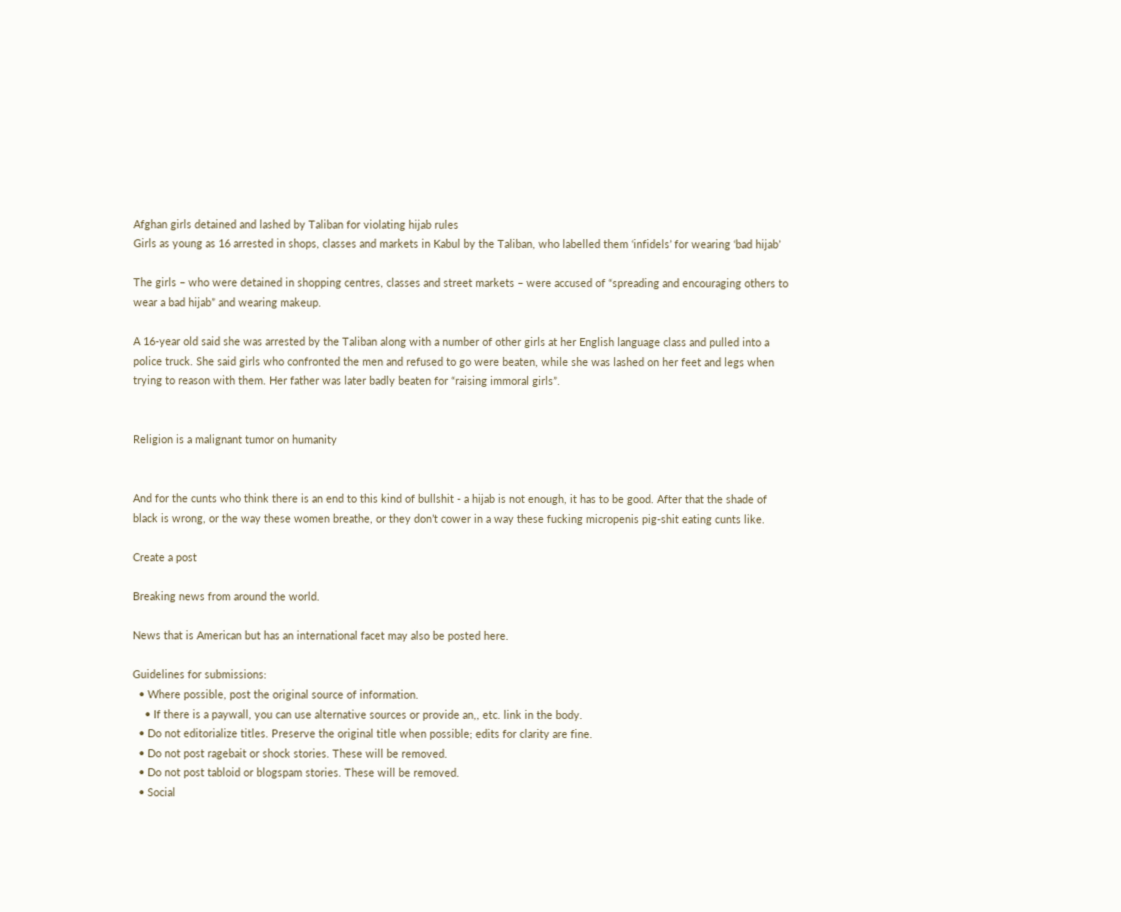Afghan girls detained and lashed by Taliban for violating hijab rules
Girls as young as 16 arrested in shops, classes and markets in Kabul by the Taliban, who labelled them ‘infidels’ for wearing ‘bad hijab’

The girls – who were detained in shopping centres, classes and street markets – were accused of “spreading and encouraging others to wear a bad hijab” and wearing makeup.

A 16-year old said she was arrested by the Taliban along with a number of other girls at her English language class and pulled into a police truck. She said girls who confronted the men and refused to go were beaten, while she was lashed on her feet and legs when trying to reason with them. Her father was later badly beaten for “raising immoral girls”.


Religion is a malignant tumor on humanity


And for the cunts who think there is an end to this kind of bullshit - a hijab is not enough, it has to be good. After that the shade of black is wrong, or the way these women breathe, or they don’t cower in a way these fucking micropenis pig-shit eating cunts like.

Create a post

Breaking news from around the world.

News that is American but has an international facet may also be posted here.

Guidelines for submissions:
  • Where possible, post the original source of information.
    • If there is a paywall, you can use alternative sources or provide an,, etc. link in the body.
  • Do not editorialize titles. Preserve the original title when possible; edits for clarity are fine.
  • Do not post ragebait or shock stories. These will be removed.
  • Do not post tabloid or blogspam stories. These will be removed.
  • Social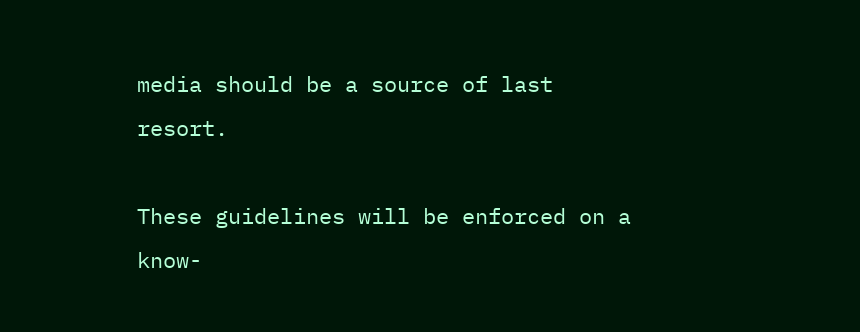media should be a source of last resort.

These guidelines will be enforced on a know-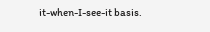it-when-I-see-it basis.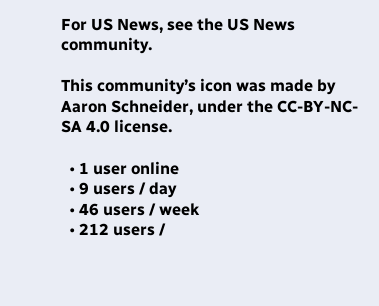For US News, see the US News community.

This community’s icon was made by Aaron Schneider, under the CC-BY-NC-SA 4.0 license.

  • 1 user online
  • 9 users / day
  • 46 users / week
  • 212 users /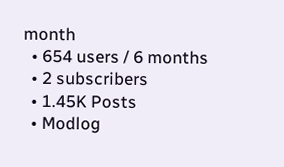month
  • 654 users / 6 months
  • 2 subscribers
  • 1.45K Posts
  • Modlog